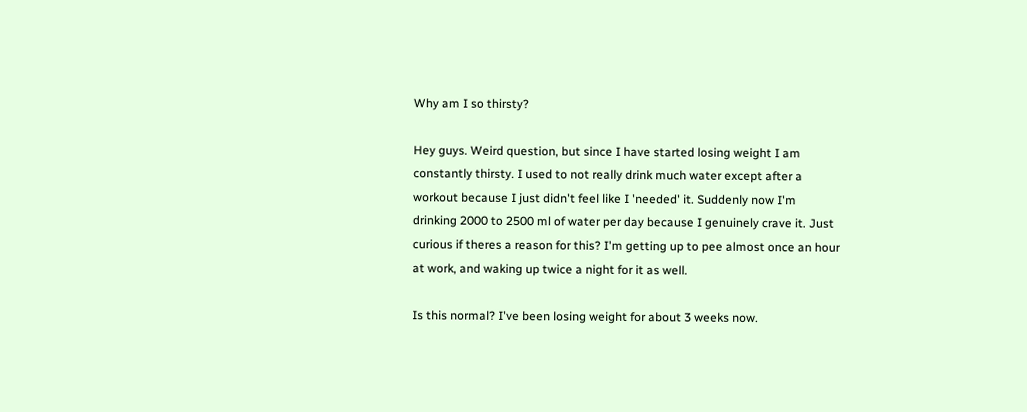Why am I so thirsty?

Hey guys. Weird question, but since I have started losing weight I am constantly thirsty. I used to not really drink much water except after a workout because I just didn't feel like I 'needed' it. Suddenly now I'm drinking 2000 to 2500 ml of water per day because I genuinely crave it. Just curious if theres a reason for this? I'm getting up to pee almost once an hour at work, and waking up twice a night for it as well.

Is this normal? I've been losing weight for about 3 weeks now.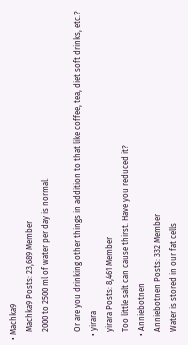• Machka9
    Machka9 Posts: 23,689 Member
    2000 to 2500 ml of water per day is normal.

    Or are you drinking other things in addition to that like coffee, tea, diet soft drinks, etc.?
  • yirara
    yirara Posts: 8,461 Member
    Too little salt can cause thirst. Have you reduced it?
  • Anniebotnen
    Anniebotnen Posts: 332 Member
    Water is stored in our fat cells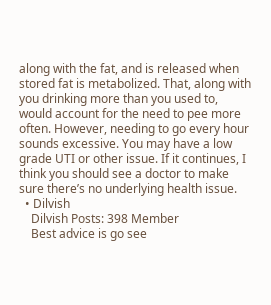along with the fat, and is released when stored fat is metabolized. That, along with you drinking more than you used to, would account for the need to pee more often. However, needing to go every hour sounds excessive. You may have a low grade UTI or other issue. If it continues, I think you should see a doctor to make sure there’s no underlying health issue.
  • Dilvish
    Dilvish Posts: 398 Member
    Best advice is go see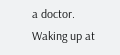a doctor. Waking up at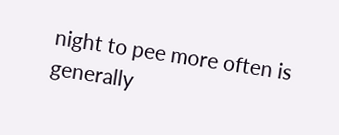night to pee more often is generally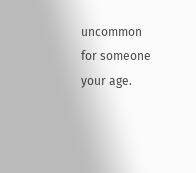uncommon for someone your age.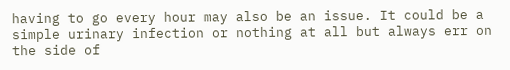having to go every hour may also be an issue. It could be a simple urinary infection or nothing at all but always err on the side of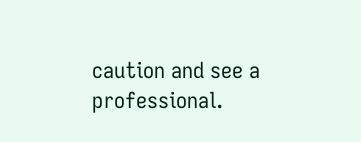caution and see a professional.